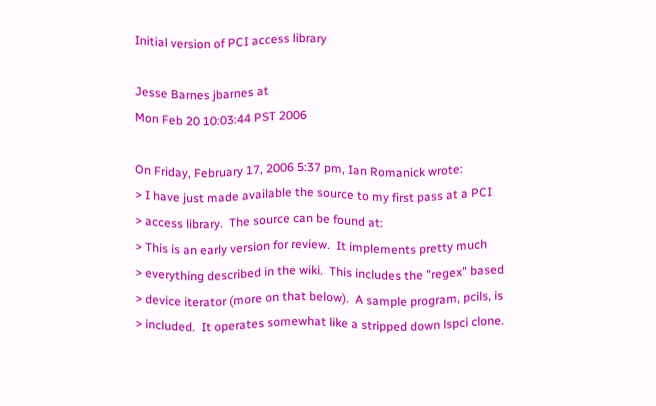Initial version of PCI access library

Jesse Barnes jbarnes at
Mon Feb 20 10:03:44 PST 2006

On Friday, February 17, 2006 5:37 pm, Ian Romanick wrote:
> I have just made available the source to my first pass at a PCI
> access library.  The source can be found at:
> This is an early version for review.  It implements pretty much
> everything described in the wiki.  This includes the "regex" based
> device iterator (more on that below).  A sample program, pcils, is
> included.  It operates somewhat like a stripped down lspci clone.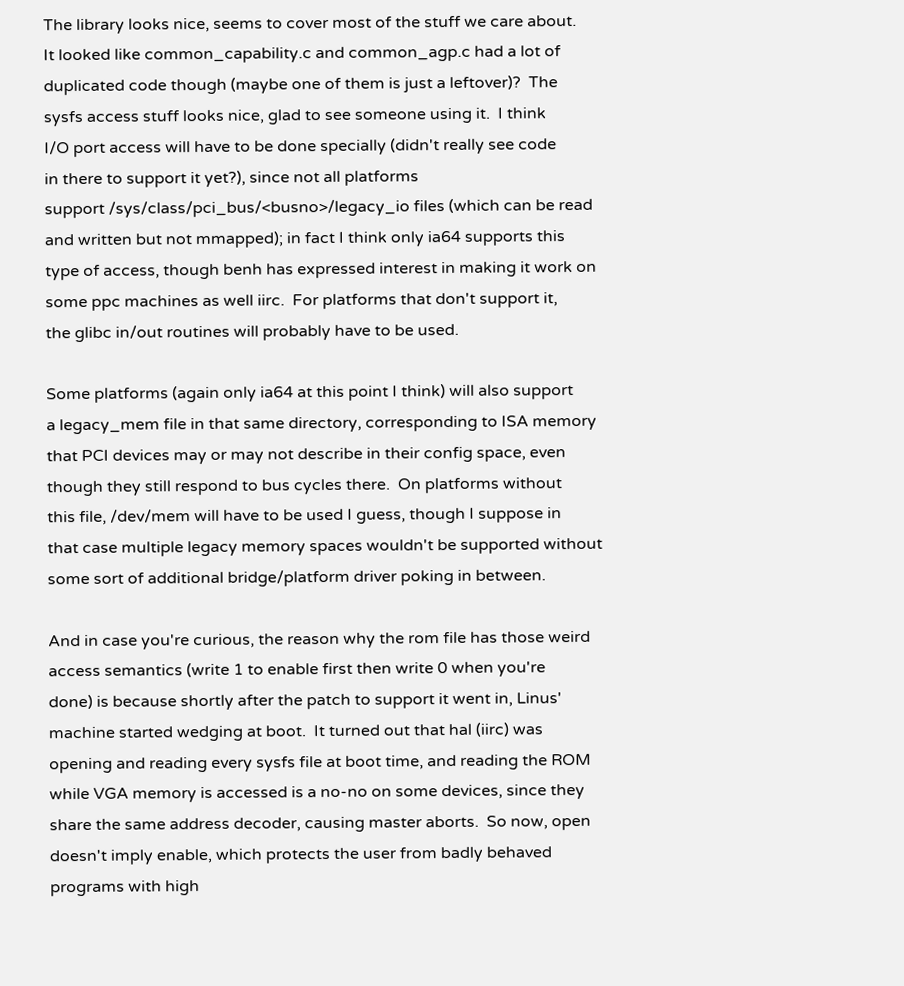The library looks nice, seems to cover most of the stuff we care about.
It looked like common_capability.c and common_agp.c had a lot of
duplicated code though (maybe one of them is just a leftover)?  The
sysfs access stuff looks nice, glad to see someone using it.  I think
I/O port access will have to be done specially (didn't really see code
in there to support it yet?), since not all platforms
support /sys/class/pci_bus/<busno>/legacy_io files (which can be read
and written but not mmapped); in fact I think only ia64 supports this
type of access, though benh has expressed interest in making it work on
some ppc machines as well iirc.  For platforms that don't support it,
the glibc in/out routines will probably have to be used.

Some platforms (again only ia64 at this point I think) will also support
a legacy_mem file in that same directory, corresponding to ISA memory
that PCI devices may or may not describe in their config space, even
though they still respond to bus cycles there.  On platforms without
this file, /dev/mem will have to be used I guess, though I suppose in
that case multiple legacy memory spaces wouldn't be supported without
some sort of additional bridge/platform driver poking in between.

And in case you're curious, the reason why the rom file has those weird
access semantics (write 1 to enable first then write 0 when you're
done) is because shortly after the patch to support it went in, Linus'
machine started wedging at boot.  It turned out that hal (iirc) was
opening and reading every sysfs file at boot time, and reading the ROM
while VGA memory is accessed is a no-no on some devices, since they
share the same address decoder, causing master aborts.  So now, open
doesn't imply enable, which protects the user from badly behaved
programs with high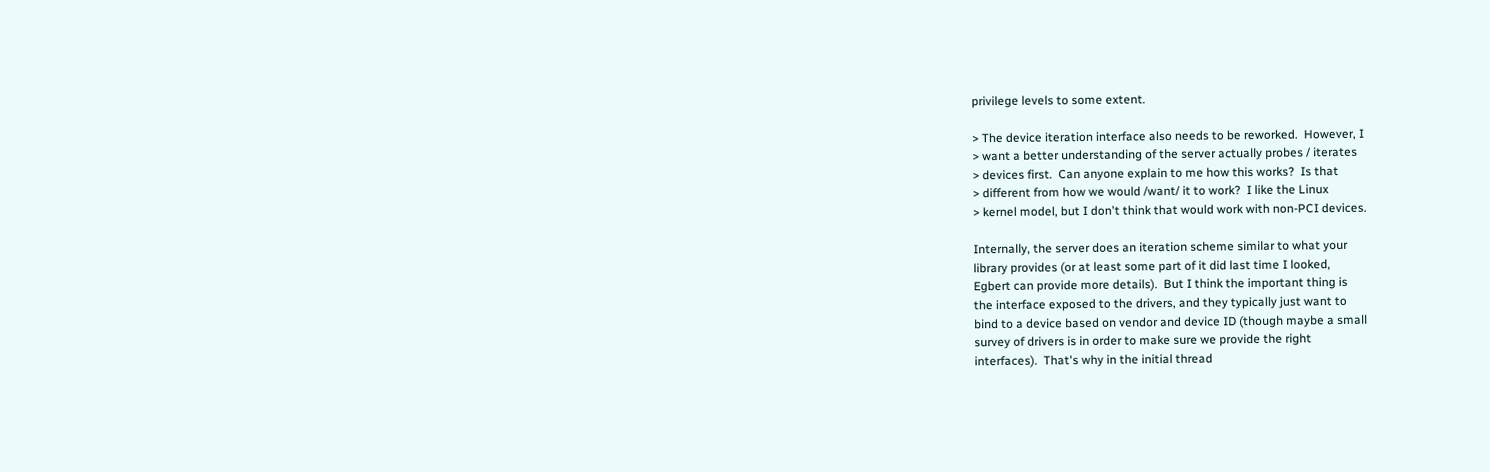privilege levels to some extent.

> The device iteration interface also needs to be reworked.  However, I
> want a better understanding of the server actually probes / iterates
> devices first.  Can anyone explain to me how this works?  Is that
> different from how we would /want/ it to work?  I like the Linux
> kernel model, but I don't think that would work with non-PCI devices.

Internally, the server does an iteration scheme similar to what your
library provides (or at least some part of it did last time I looked,
Egbert can provide more details).  But I think the important thing is
the interface exposed to the drivers, and they typically just want to
bind to a device based on vendor and device ID (though maybe a small
survey of drivers is in order to make sure we provide the right
interfaces).  That's why in the initial thread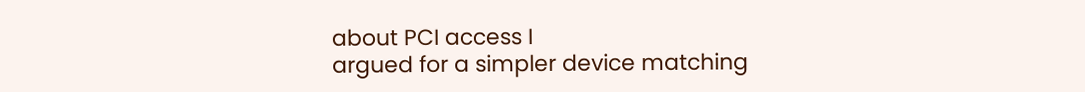about PCI access I
argued for a simpler device matching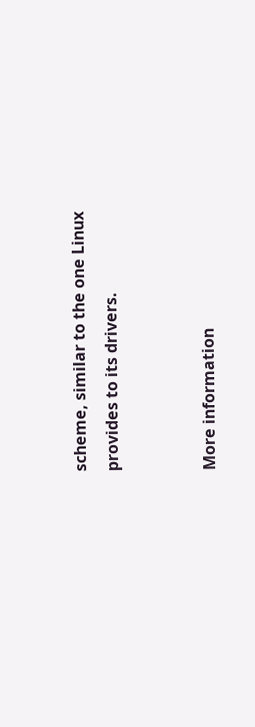scheme, similar to the one Linux
provides to its drivers.


More information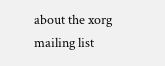about the xorg mailing list